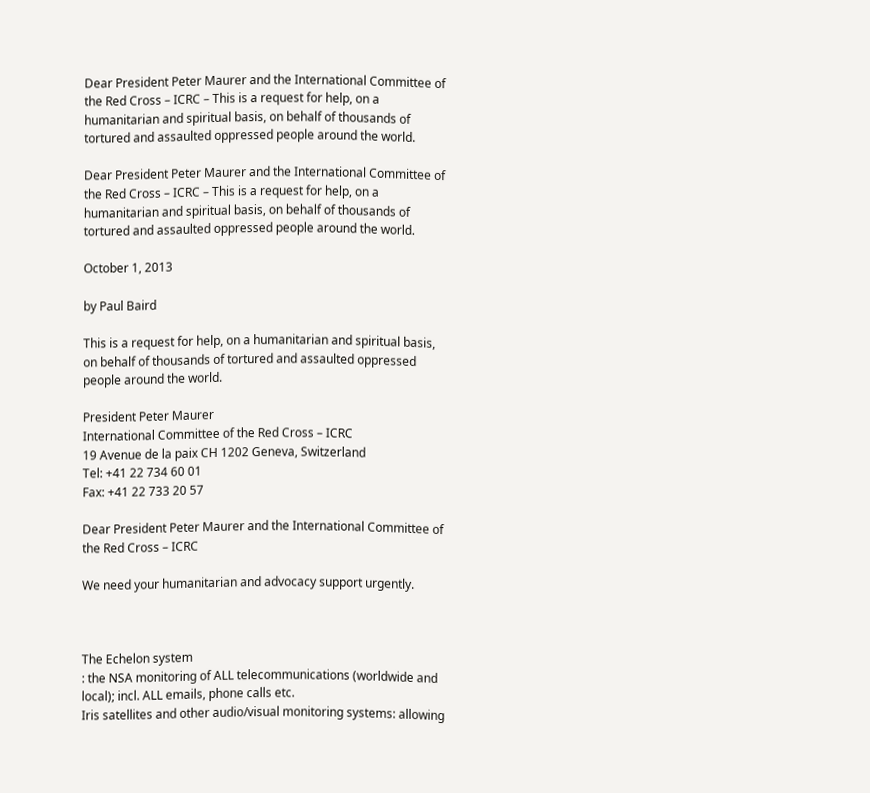Dear President Peter Maurer and the International Committee of the Red Cross – ICRC – This is a request for help, on a humanitarian and spiritual basis, on behalf of thousands of tortured and assaulted oppressed people around the world.

Dear President Peter Maurer and the International Committee of the Red Cross – ICRC – This is a request for help, on a humanitarian and spiritual basis, on behalf of thousands of tortured and assaulted oppressed people around the world.

October 1, 2013

by Paul Baird

This is a request for help, on a humanitarian and spiritual basis, on behalf of thousands of tortured and assaulted oppressed people around the world.

President Peter Maurer
International Committee of the Red Cross – ICRC
19 Avenue de la paix CH 1202 Geneva, Switzerland
Tel: +41 22 734 60 01
Fax: +41 22 733 20 57

Dear President Peter Maurer and the International Committee of the Red Cross – ICRC

We need your humanitarian and advocacy support urgently.



The Echelon system
: the NSA monitoring of ALL telecommunications (worldwide and local); incl. ALL emails, phone calls etc.
Iris satellites and other audio/visual monitoring systems: allowing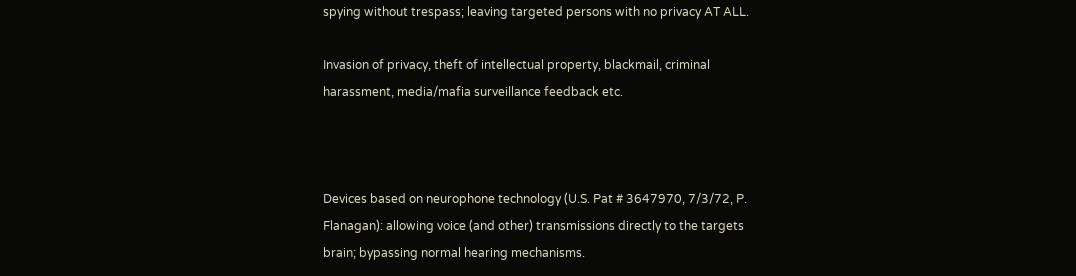spying without trespass; leaving targeted persons with no privacy AT ALL.

Invasion of privacy, theft of intellectual property, blackmail, criminal harassment, media/mafia surveillance feedback etc.



Devices based on neurophone technology (U.S. Pat # 3647970, 7/3/72, P. Flanagan): allowing voice (and other) transmissions directly to the targets brain; bypassing normal hearing mechanisms.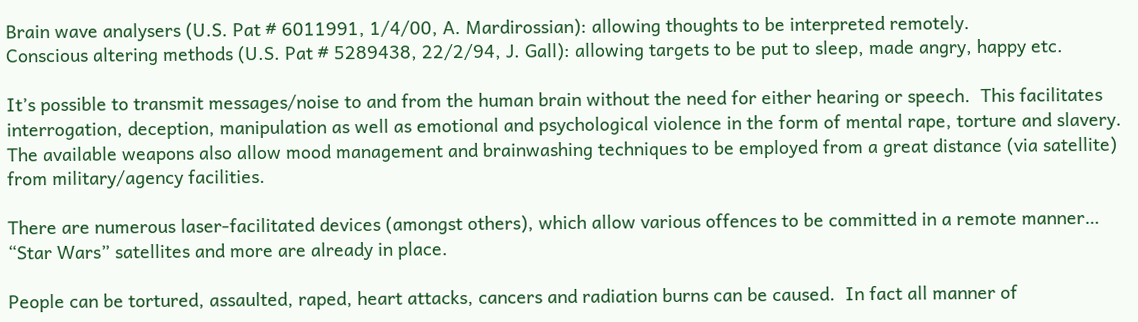Brain wave analysers (U.S. Pat # 6011991, 1/4/00, A. Mardirossian): allowing thoughts to be interpreted remotely.
Conscious altering methods (U.S. Pat # 5289438, 22/2/94, J. Gall): allowing targets to be put to sleep, made angry, happy etc.

It’s possible to transmit messages/noise to and from the human brain without the need for either hearing or speech.  This facilitates interrogation, deception, manipulation as well as emotional and psychological violence in the form of mental rape, torture and slavery.  The available weapons also allow mood management and brainwashing techniques to be employed from a great distance (via satellite) from military/agency facilities.

There are numerous laser-facilitated devices (amongst others), which allow various offences to be committed in a remote manner… “Star Wars” satellites and more are already in place.

People can be tortured, assaulted, raped, heart attacks, cancers and radiation burns can be caused.  In fact all manner of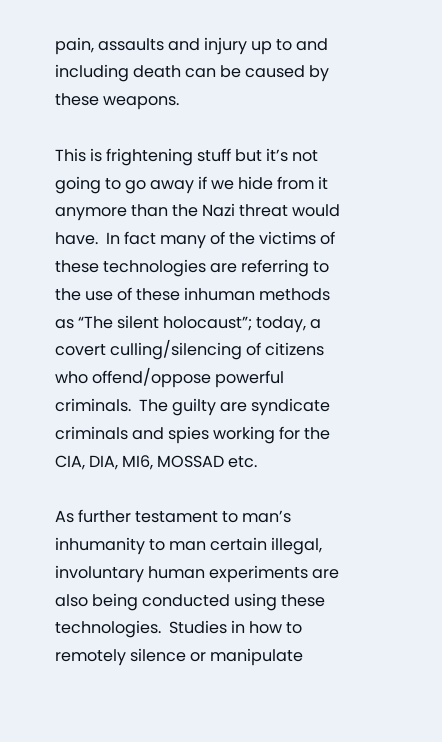pain, assaults and injury up to and including death can be caused by these weapons.

This is frightening stuff but it’s not going to go away if we hide from it anymore than the Nazi threat would have.  In fact many of the victims of these technologies are referring to the use of these inhuman methods as “The silent holocaust”; today, a covert culling/silencing of citizens who offend/oppose powerful criminals.  The guilty are syndicate criminals and spies working for the CIA, DIA, MI6, MOSSAD etc.

As further testament to man’s inhumanity to man certain illegal, involuntary human experiments are also being conducted using these technologies.  Studies in how to remotely silence or manipulate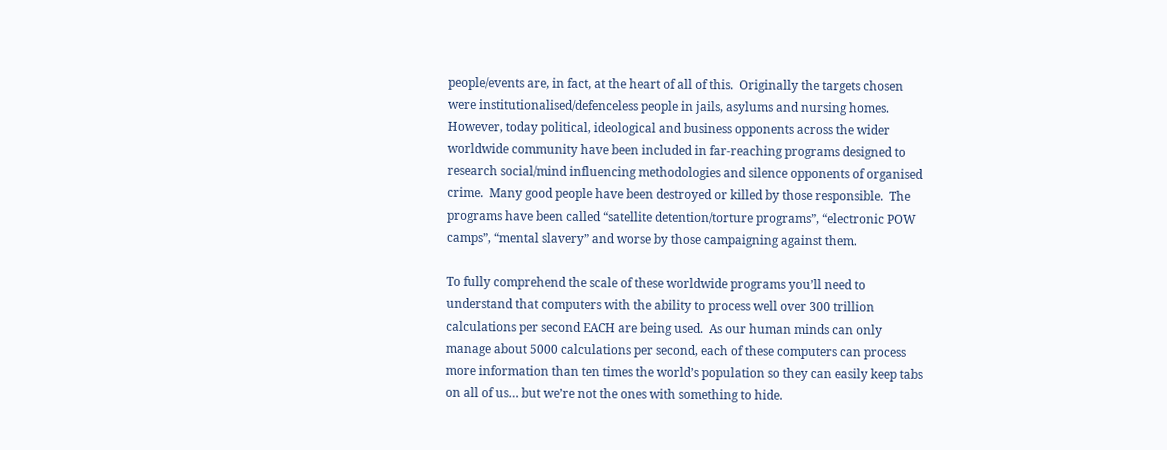people/events are, in fact, at the heart of all of this.  Originally the targets chosen were institutionalised/defenceless people in jails, asylums and nursing homes.  However, today political, ideological and business opponents across the wider worldwide community have been included in far-reaching programs designed to research social/mind influencing methodologies and silence opponents of organised crime.  Many good people have been destroyed or killed by those responsible.  The programs have been called “satellite detention/torture programs”, “electronic POW camps”, “mental slavery” and worse by those campaigning against them.

To fully comprehend the scale of these worldwide programs you’ll need to understand that computers with the ability to process well over 300 trillion calculations per second EACH are being used.  As our human minds can only manage about 5000 calculations per second, each of these computers can process more information than ten times the world’s population so they can easily keep tabs on all of us… but we’re not the ones with something to hide.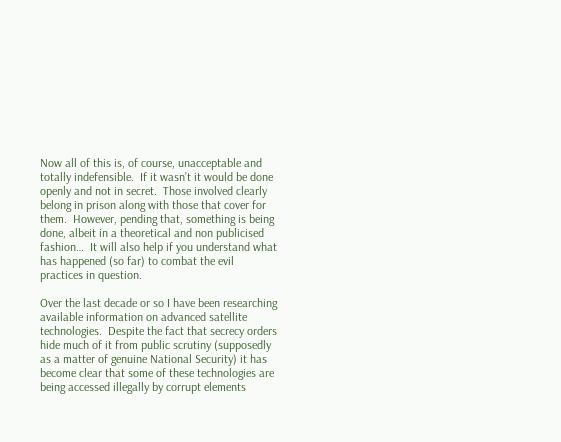Now all of this is, of course, unacceptable and totally indefensible.  If it wasn’t it would be done openly and not in secret.  Those involved clearly belong in prison along with those that cover for them.  However, pending that, something is being done, albeit in a theoretical and non publicised fashion…  It will also help if you understand what has happened (so far) to combat the evil practices in question.

Over the last decade or so I have been researching available information on advanced satellite technologies.  Despite the fact that secrecy orders hide much of it from public scrutiny (supposedly as a matter of genuine National Security) it has become clear that some of these technologies are being accessed illegally by corrupt elements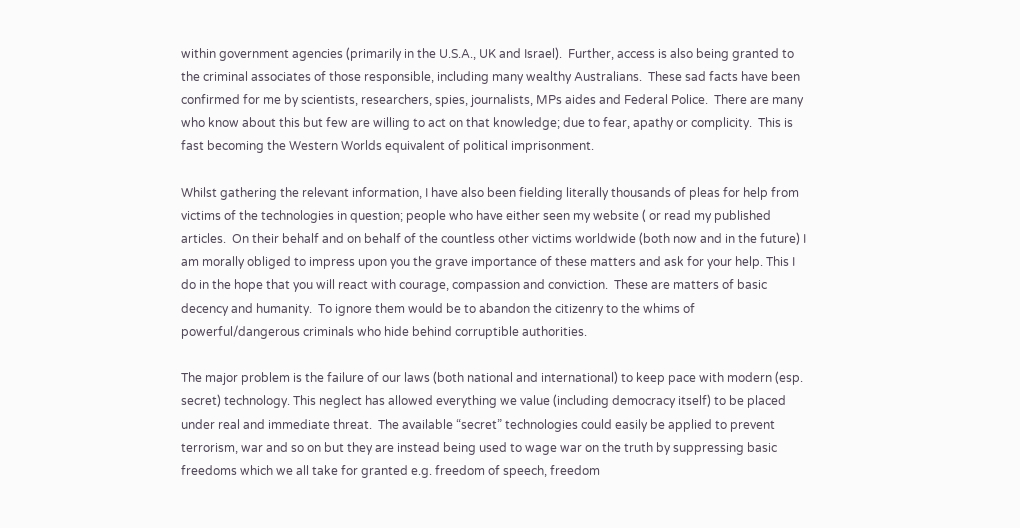within government agencies (primarily in the U.S.A., UK and Israel).  Further, access is also being granted to the criminal associates of those responsible, including many wealthy Australians.  These sad facts have been confirmed for me by scientists, researchers, spies, journalists, MPs aides and Federal Police.  There are many who know about this but few are willing to act on that knowledge; due to fear, apathy or complicity.  This is fast becoming the Western Worlds equivalent of political imprisonment.

Whilst gathering the relevant information, I have also been fielding literally thousands of pleas for help from victims of the technologies in question; people who have either seen my website ( or read my published articles.  On their behalf and on behalf of the countless other victims worldwide (both now and in the future) I am morally obliged to impress upon you the grave importance of these matters and ask for your help. This I do in the hope that you will react with courage, compassion and conviction.  These are matters of basic decency and humanity.  To ignore them would be to abandon the citizenry to the whims of powerful/dangerous criminals who hide behind corruptible authorities.

The major problem is the failure of our laws (both national and international) to keep pace with modern (esp. secret) technology. This neglect has allowed everything we value (including democracy itself) to be placed under real and immediate threat.  The available “secret” technologies could easily be applied to prevent terrorism, war and so on but they are instead being used to wage war on the truth by suppressing basic freedoms which we all take for granted e.g. freedom of speech, freedom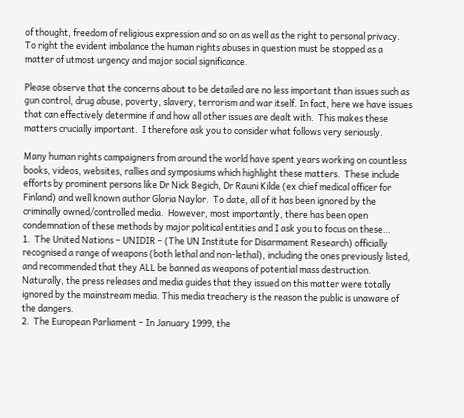of thought, freedom of religious expression and so on as well as the right to personal privacy.  To right the evident imbalance the human rights abuses in question must be stopped as a matter of utmost urgency and major social significance.

Please observe that the concerns about to be detailed are no less important than issues such as gun control, drug abuse, poverty, slavery, terrorism and war itself. In fact, here we have issues that can effectively determine if and how all other issues are dealt with.  This makes these matters crucially important.  I therefore ask you to consider what follows very seriously.

Many human rights campaigners from around the world have spent years working on countless books, videos, websites, rallies and symposiums which highlight these matters.  These include efforts by prominent persons like Dr Nick Begich, Dr Rauni Kilde (ex chief medical officer for Finland) and well known author Gloria Naylor.  To date, all of it has been ignored by the criminally owned/controlled media.  However, most importantly, there has been open condemnation of these methods by major political entities and I ask you to focus on these…
1.  The United Nations – UNIDIR – (The UN Institute for Disarmament Research) officially recognised a range of weapons (both lethal and non-lethal), including the ones previously listed, and recommended that they ALL be banned as weapons of potential mass destruction.  Naturally, the press releases and media guides that they issued on this matter were totally ignored by the mainstream media. This media treachery is the reason the public is unaware of the dangers.
2.  The European Parliament – In January 1999, the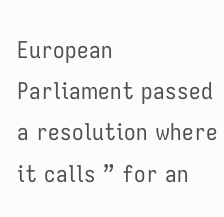European Parliament passed a resolution where it calls ” for an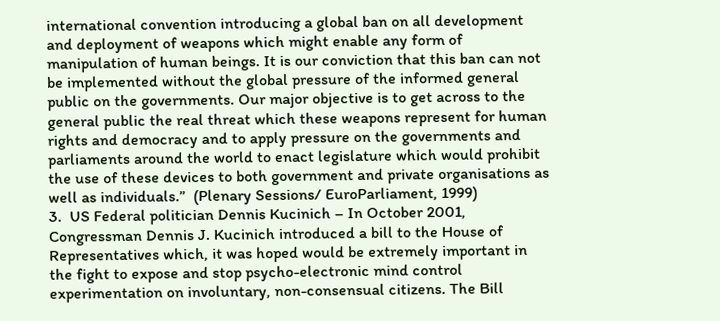international convention introducing a global ban on all development and deployment of weapons which might enable any form of manipulation of human beings. It is our conviction that this ban can not be implemented without the global pressure of the informed general public on the governments. Our major objective is to get across to the general public the real threat which these weapons represent for human rights and democracy and to apply pressure on the governments and parliaments around the world to enact legislature which would prohibit the use of these devices to both government and private organisations as well as individuals.”  (Plenary Sessions/ EuroParliament, 1999)
3.  US Federal politician Dennis Kucinich – In October 2001, Congressman Dennis J. Kucinich introduced a bill to the House of Representatives which, it was hoped would be extremely important in the fight to expose and stop psycho-electronic mind control experimentation on involuntary, non-consensual citizens. The Bill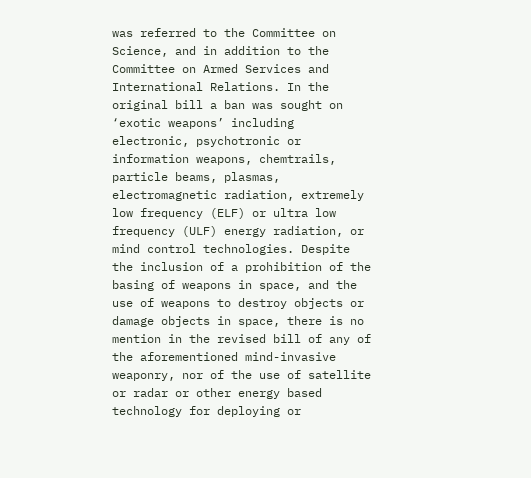was referred to the Committee on Science, and in addition to the Committee on Armed Services and International Relations. In the original bill a ban was sought on ‘exotic weapons’ including electronic, psychotronic or information weapons, chemtrails, particle beams, plasmas, electromagnetic radiation, extremely low frequency (ELF) or ultra low frequency (ULF) energy radiation, or mind control technologies. Despite the inclusion of a prohibition of the basing of weapons in space, and the use of weapons to destroy objects or damage objects in space, there is no mention in the revised bill of any of the aforementioned mind-invasive weaponry, nor of the use of satellite or radar or other energy based technology for deploying or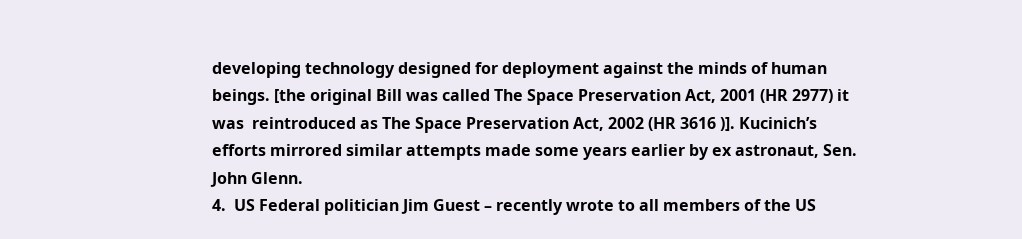developing technology designed for deployment against the minds of human beings. [the original Bill was called The Space Preservation Act, 2001 (HR 2977) it was  reintroduced as The Space Preservation Act, 2002 (HR 3616 )]. Kucinich’s efforts mirrored similar attempts made some years earlier by ex astronaut, Sen. John Glenn.
4.  US Federal politician Jim Guest – recently wrote to all members of the US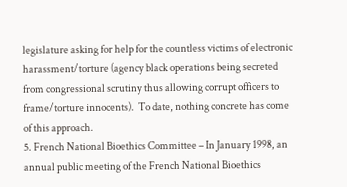legislature asking for help for the countless victims of electronic harassment/torture (agency black operations being secreted from congressional scrutiny thus allowing corrupt officers to frame/torture innocents).  To date, nothing concrete has come of this approach.
5. French National Bioethics Committee – In January 1998, an annual public meeting of the French National Bioethics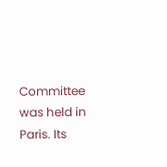Committee was held in Paris. Its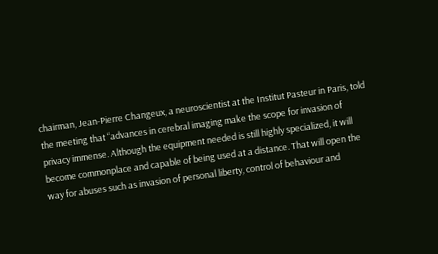chairman, Jean-Pierre Changeux, a neuroscientist at the Institut Pasteur in Paris, told the meeting that “advances in cerebral imaging make the scope for invasion of privacy immense. Although the equipment needed is still highly specialized, it will become commonplace and capable of being used at a distance. That will open the way for abuses such as invasion of personal liberty, control of behaviour and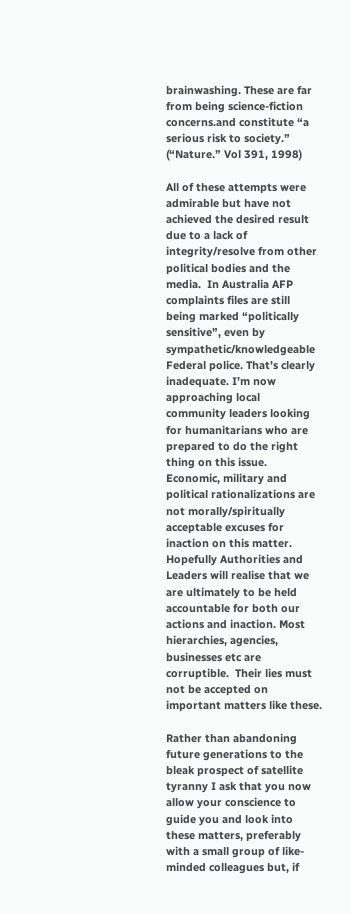brainwashing. These are far from being science-fiction concerns.and constitute “a serious risk to society.” (“Nature.” Vol 391, 1998)

All of these attempts were admirable but have not achieved the desired result due to a lack of integrity/resolve from other political bodies and the media.  In Australia AFP complaints files are still being marked “politically sensitive”, even by sympathetic/knowledgeable Federal police. That’s clearly inadequate. I’m now approaching local community leaders looking for humanitarians who are prepared to do the right thing on this issue. Economic, military and political rationalizations are not morally/spiritually acceptable excuses for inaction on this matter.  Hopefully Authorities and Leaders will realise that we are ultimately to be held accountable for both our actions and inaction. Most hierarchies, agencies, businesses etc are corruptible.  Their lies must not be accepted on important matters like these.

Rather than abandoning future generations to the bleak prospect of satellite tyranny I ask that you now allow your conscience to guide you and look into these matters, preferably with a small group of like-minded colleagues but, if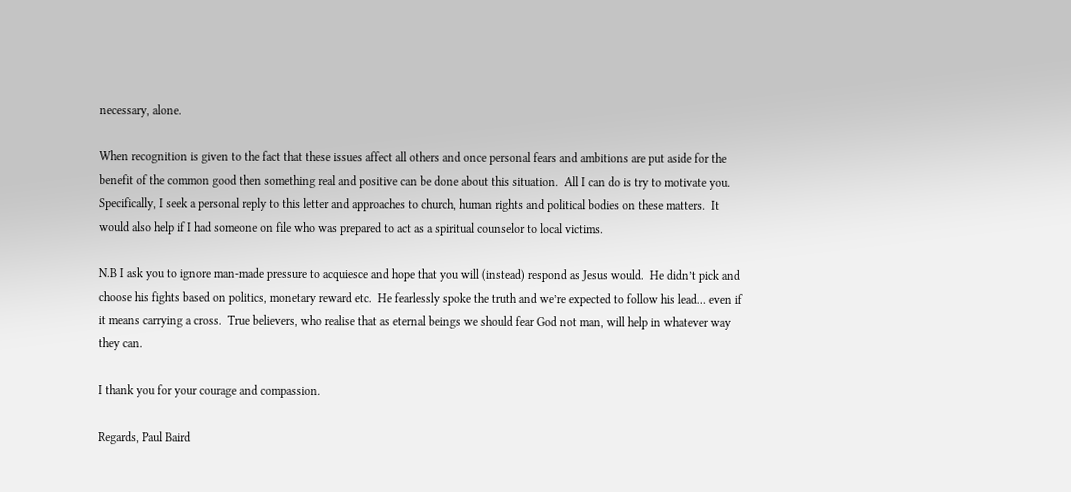necessary, alone.

When recognition is given to the fact that these issues affect all others and once personal fears and ambitions are put aside for the benefit of the common good then something real and positive can be done about this situation.  All I can do is try to motivate you.  Specifically, I seek a personal reply to this letter and approaches to church, human rights and political bodies on these matters.  It would also help if I had someone on file who was prepared to act as a spiritual counselor to local victims.

N.B I ask you to ignore man-made pressure to acquiesce and hope that you will (instead) respond as Jesus would.  He didn’t pick and choose his fights based on politics, monetary reward etc.  He fearlessly spoke the truth and we’re expected to follow his lead… even if it means carrying a cross.  True believers, who realise that as eternal beings we should fear God not man, will help in whatever way they can.

I thank you for your courage and compassion.

Regards, Paul Baird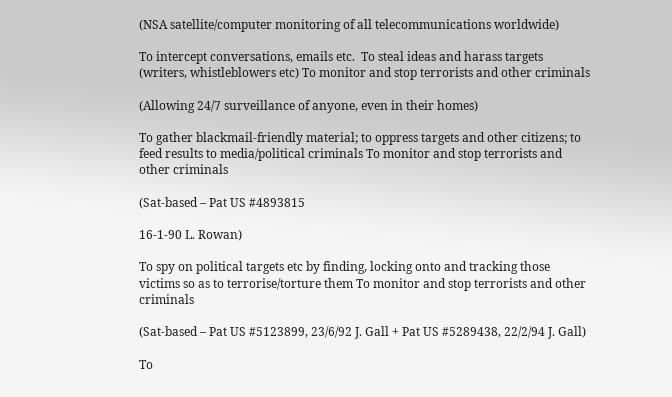(NSA satellite/computer monitoring of all telecommunications worldwide)

To intercept conversations, emails etc.  To steal ideas and harass targets (writers, whistleblowers etc) To monitor and stop terrorists and other criminals

(Allowing 24/7 surveillance of anyone, even in their homes)

To gather blackmail-friendly material; to oppress targets and other citizens; to feed results to media/political criminals To monitor and stop terrorists and other criminals

(Sat-based – Pat US #4893815

16-1-90 L. Rowan)

To spy on political targets etc by finding, locking onto and tracking those victims so as to terrorise/torture them To monitor and stop terrorists and other criminals

(Sat-based – Pat US #5123899, 23/6/92 J. Gall + Pat US #5289438, 22/2/94 J. Gall)

To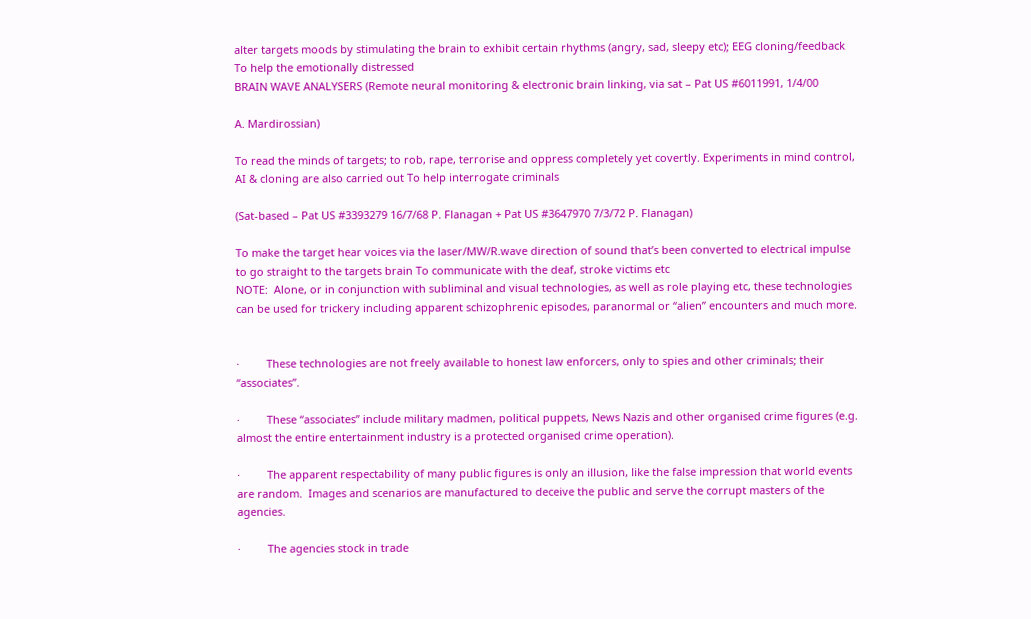alter targets moods by stimulating the brain to exhibit certain rhythms (angry, sad, sleepy etc); EEG cloning/feedback To help the emotionally distressed
BRAIN WAVE ANALYSERS (Remote neural monitoring & electronic brain linking, via sat – Pat US #6011991, 1/4/00

A. Mardirossian)

To read the minds of targets; to rob, rape, terrorise and oppress completely yet covertly. Experiments in mind control, AI & cloning are also carried out To help interrogate criminals

(Sat-based – Pat US #3393279 16/7/68 P. Flanagan + Pat US #3647970 7/3/72 P. Flanagan)

To make the target hear voices via the laser/MW/R.wave direction of sound that’s been converted to electrical impulse to go straight to the targets brain To communicate with the deaf, stroke victims etc
NOTE:  Alone, or in conjunction with subliminal and visual technologies, as well as role playing etc, these technologies can be used for trickery including apparent schizophrenic episodes, paranormal or “alien” encounters and much more.


·         These technologies are not freely available to honest law enforcers, only to spies and other criminals; their “associates”.

·         These “associates” include military madmen, political puppets, News Nazis and other organised crime figures (e.g. almost the entire entertainment industry is a protected organised crime operation).

·         The apparent respectability of many public figures is only an illusion, like the false impression that world events are random.  Images and scenarios are manufactured to deceive the public and serve the corrupt masters of the agencies.

·         The agencies stock in trade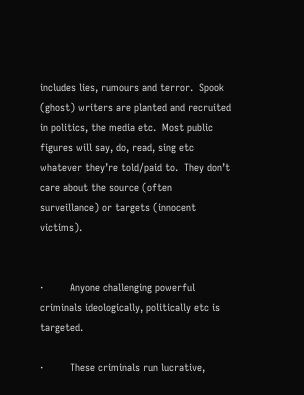includes lies, rumours and terror.  Spook (ghost) writers are planted and recruited in politics, the media etc.  Most public figures will say, do, read, sing etc whatever they’re told/paid to.  They don’t care about the source (often surveillance) or targets (innocent victims).


·         Anyone challenging powerful criminals ideologically, politically etc is targeted.

·         These criminals run lucrative,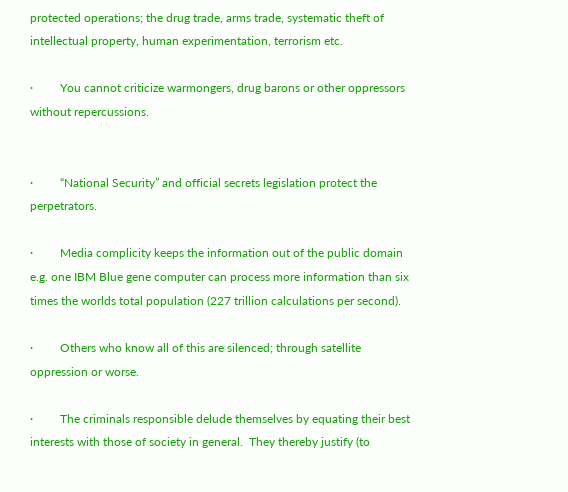protected operations; the drug trade, arms trade, systematic theft of intellectual property, human experimentation, terrorism etc.

·         You cannot criticize warmongers, drug barons or other oppressors without repercussions.


·         “National Security” and official secrets legislation protect the perpetrators.

·         Media complicity keeps the information out of the public domain e.g. one IBM Blue gene computer can process more information than six times the worlds total population (227 trillion calculations per second).

·         Others who know all of this are silenced; through satellite oppression or worse.

·         The criminals responsible delude themselves by equating their best interests with those of society in general.  They thereby justify (to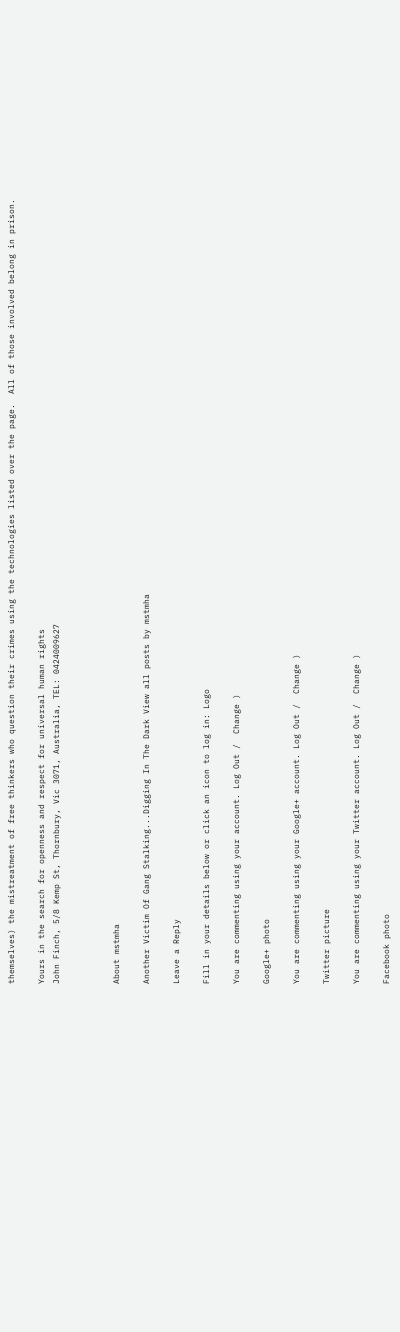themselves) the mistreatment of free thinkers who question their crimes using the technologies listed over the page.  All of those involved belong in prison.

Yours in the search for openness and respect for universal human rights
John Finch, 5/8 Kemp St, Thornbury, Vic 3071, Australia, TEL: 0424009627



About mstmha

Another Victim Of Gang Stalking...Digging In The Dark View all posts by mstmha

Leave a Reply

Fill in your details below or click an icon to log in: Logo

You are commenting using your account. Log Out /  Change )

Google+ photo

You are commenting using your Google+ account. Log Out /  Change )

Twitter picture

You are commenting using your Twitter account. Log Out /  Change )

Facebook photo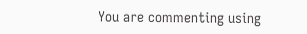You are commenting using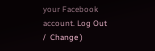your Facebook account. Log Out /  Change )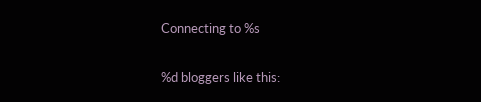Connecting to %s

%d bloggers like this: